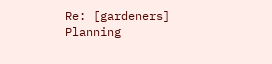Re: [gardeners] Planning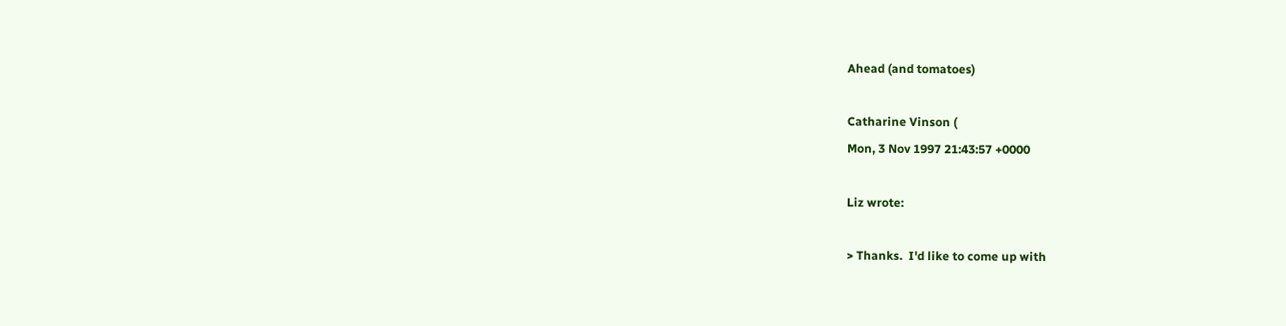Ahead (and tomatoes)

Catharine Vinson (
Mon, 3 Nov 1997 21:43:57 +0000

Liz wrote:

> Thanks.  I'd like to come up with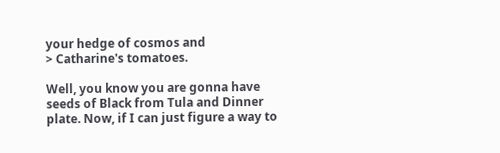your hedge of cosmos and
> Catharine's tomatoes.

Well, you know you are gonna have seeds of Black from Tula and Dinner
plate. Now, if I can just figure a way to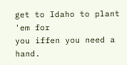get to Idaho to plant 'em for
you iffen you need a hand.